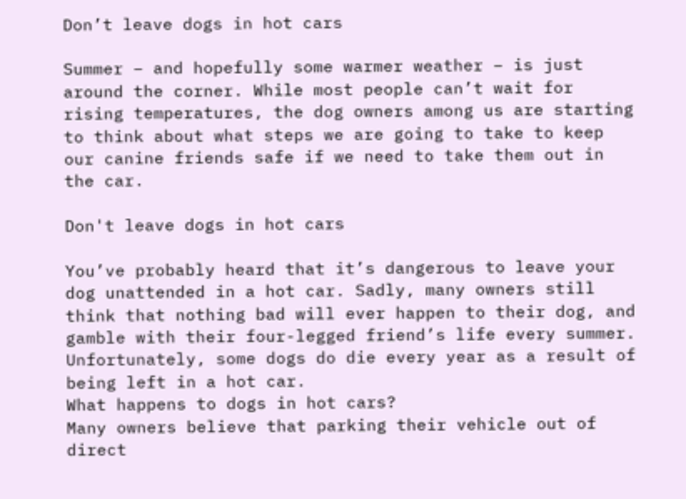Don’t leave dogs in hot cars

Summer – and hopefully some warmer weather – is just around the corner. While most people can’t wait for rising temperatures, the dog owners among us are starting to think about what steps we are going to take to keep our canine friends safe if we need to take them out in the car.

Don't leave dogs in hot cars

You’ve probably heard that it’s dangerous to leave your dog unattended in a hot car. Sadly, many owners still think that nothing bad will ever happen to their dog, and gamble with their four-legged friend’s life every summer. Unfortunately, some dogs do die every year as a result of being left in a hot car.
What happens to dogs in hot cars?
Many owners believe that parking their vehicle out of direct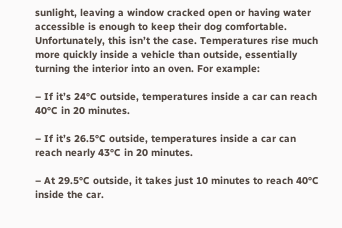sunlight, leaving a window cracked open or having water accessible is enough to keep their dog comfortable. Unfortunately, this isn’t the case. Temperatures rise much more quickly inside a vehicle than outside, essentially turning the interior into an oven. For example:

– If it’s 24°C outside, temperatures inside a car can reach 40°C in 20 minutes.

– If it’s 26.5°C outside, temperatures inside a car can reach nearly 43°C in 20 minutes.

– At 29.5°C outside, it takes just 10 minutes to reach 40°C inside the car.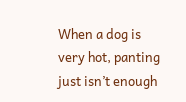When a dog is very hot, panting just isn’t enough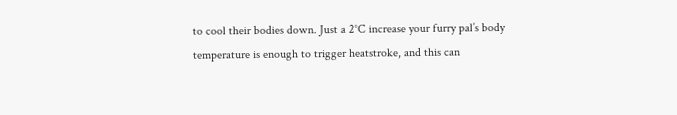to cool their bodies down. Just a 2°C increase your furry pal’s body temperature is enough to trigger heatstroke, and this can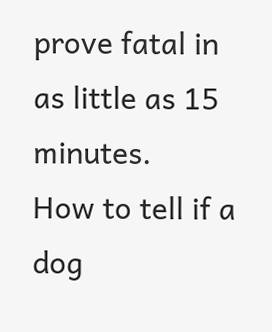prove fatal in as little as 15 minutes.
How to tell if a dog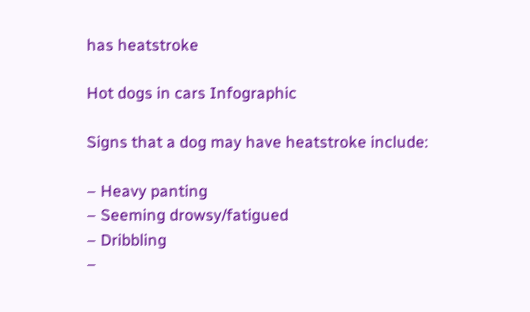has heatstroke

Hot dogs in cars Infographic

Signs that a dog may have heatstroke include:

– Heavy panting
– Seeming drowsy/fatigued
– Dribbling
–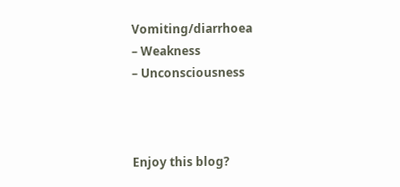Vomiting/diarrhoea
– Weakness
– Unconsciousness



Enjoy this blog?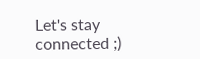Let's stay connected ;)